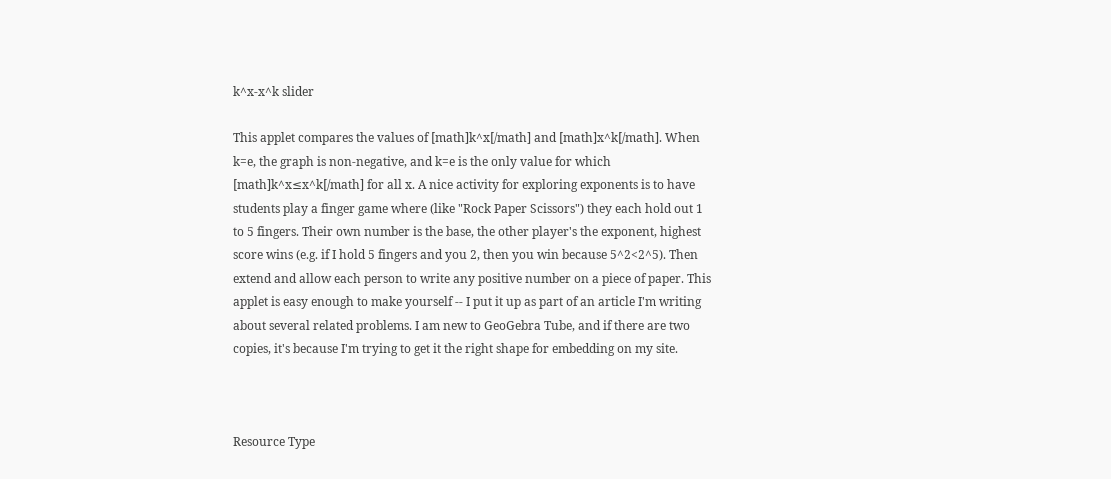k^x-x^k slider

This applet compares the values of [math]k^x[/math] and [math]x^k[/math]. When k=e, the graph is non-negative, and k=e is the only value for which [math]k^x≤x^k[/math] for all x. A nice activity for exploring exponents is to have students play a finger game where (like "Rock Paper Scissors") they each hold out 1 to 5 fingers. Their own number is the base, the other player's the exponent, highest score wins (e.g. if I hold 5 fingers and you 2, then you win because 5^2<2^5). Then extend and allow each person to write any positive number on a piece of paper. This applet is easy enough to make yourself -- I put it up as part of an article I'm writing about several related problems. I am new to GeoGebra Tube, and if there are two copies, it's because I'm trying to get it the right shape for embedding on my site.



Resource Type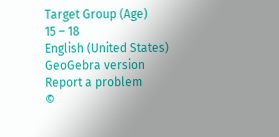Target Group (Age)
15 – 18
English (United States)
GeoGebra version
Report a problem
©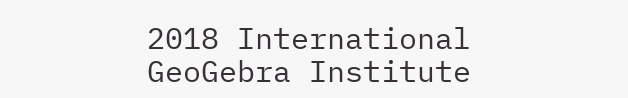2018 International GeoGebra Institute